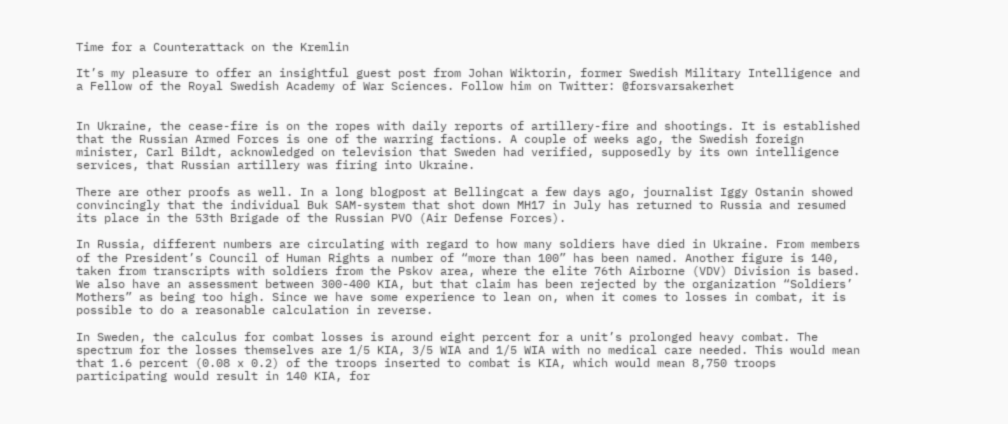Time for a Counterattack on the Kremlin

It’s my pleasure to offer an insightful guest post from Johan Wiktorin, former Swedish Military Intelligence and a Fellow of the Royal Swedish Academy of War Sciences. Follow him on Twitter: @forsvarsakerhet


In Ukraine, the cease-fire is on the ropes with daily reports of artillery-fire and shootings. It is established that the Russian Armed Forces is one of the warring factions. A couple of weeks ago, the Swedish foreign minister, Carl Bildt, acknowledged on television that Sweden had verified, supposedly by its own intelligence services, that Russian artillery was firing into Ukraine.

There are other proofs as well. In a long blogpost at Bellingcat a few days ago, journalist Iggy Ostanin showed convincingly that the individual Buk SAM-system that shot down MH17 in July has returned to Russia and resumed its place in the 53th Brigade of the Russian PVO (Air Defense Forces).

In Russia, different numbers are circulating with regard to how many soldiers have died in Ukraine. From members of the President’s Council of Human Rights a number of “more than 100” has been named. Another figure is 140, taken from transcripts with soldiers from the Pskov area, where the elite 76th Airborne (VDV) Division is based. We also have an assessment between 300-400 KIA, but that claim has been rejected by the organization “Soldiers’ Mothers” as being too high. Since we have some experience to lean on, when it comes to losses in combat, it is possible to do a reasonable calculation in reverse.

In Sweden, the calculus for combat losses is around eight percent for a unit’s prolonged heavy combat. The spectrum for the losses themselves are 1/5 KIA, 3/5 WIA and 1/5 WIA with no medical care needed. This would mean that 1.6 percent (0.08 x 0.2) of the troops inserted to combat is KIA, which would mean 8,750 troops participating would result in 140 KIA, for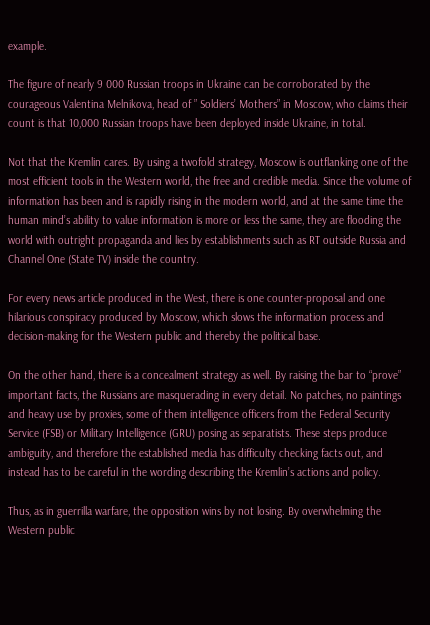example.

The figure of nearly 9 000 Russian troops in Ukraine can be corroborated by the courageous Valentina Melnikova, head of ” Soldiers’ Mothers” in Moscow, who claims their count is that 10,000 Russian troops have been deployed inside Ukraine, in total.

Not that the Kremlin cares. By using a twofold strategy, Moscow is outflanking one of the most efficient tools in the Western world, the free and credible media. Since the volume of information has been and is rapidly rising in the modern world, and at the same time the human mind’s ability to value information is more or less the same, they are flooding the world with outright propaganda and lies by establishments such as RT outside Russia and Channel One (State TV) inside the country.

For every news article produced in the West, there is one counter-proposal and one hilarious conspiracy produced by Moscow, which slows the information process and decision-making for the Western public and thereby the political base.

On the other hand, there is a concealment strategy as well. By raising the bar to “prove” important facts, the Russians are masquerading in every detail. No patches, no paintings and heavy use by proxies, some of them intelligence officers from the Federal Security Service (FSB) or Military Intelligence (GRU) posing as separatists. These steps produce ambiguity, and therefore the established media has difficulty checking facts out, and instead has to be careful in the wording describing the Kremlin’s actions and policy.

Thus, as in guerrilla warfare, the opposition wins by not losing. By overwhelming the Western public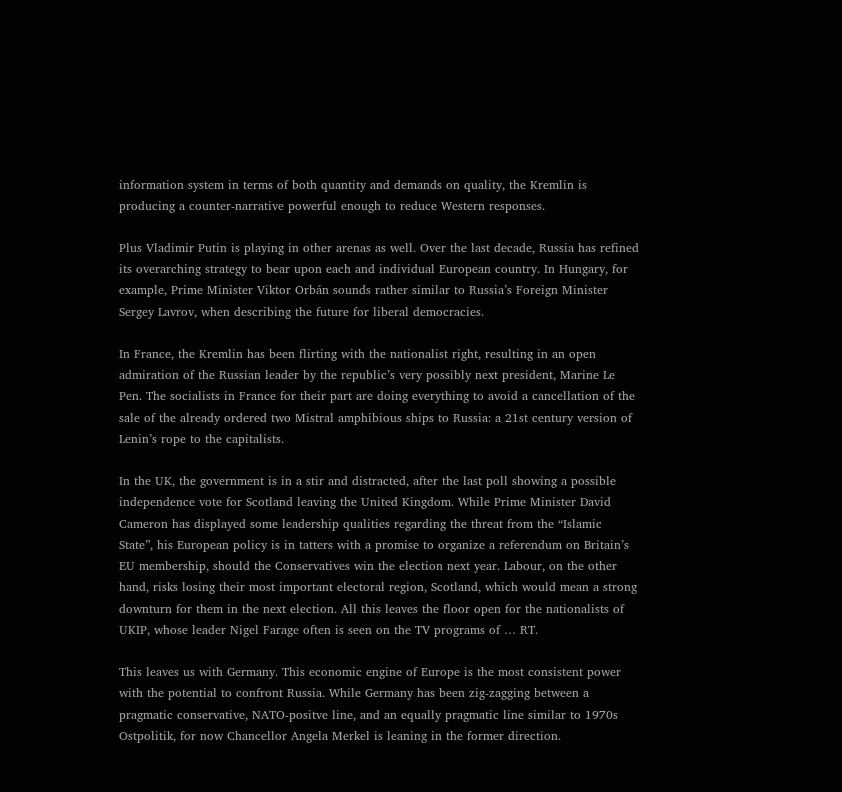information system in terms of both quantity and demands on quality, the Kremlin is producing a counter-narrative powerful enough to reduce Western responses.

Plus Vladimir Putin is playing in other arenas as well. Over the last decade, Russia has refined its overarching strategy to bear upon each and individual European country. In Hungary, for example, Prime Minister Viktor Orbán sounds rather similar to Russia’s Foreign Minister Sergey Lavrov, when describing the future for liberal democracies.

In France, the Kremlin has been flirting with the nationalist right, resulting in an open admiration of the Russian leader by the republic’s very possibly next president, Marine Le Pen. The socialists in France for their part are doing everything to avoid a cancellation of the sale of the already ordered two Mistral amphibious ships to Russia: a 21st century version of Lenin’s rope to the capitalists.

In the UK, the government is in a stir and distracted, after the last poll showing a possible independence vote for Scotland leaving the United Kingdom. While Prime Minister David Cameron has displayed some leadership qualities regarding the threat from the “Islamic State”, his European policy is in tatters with a promise to organize a referendum on Britain’s EU membership, should the Conservatives win the election next year. Labour, on the other hand, risks losing their most important electoral region, Scotland, which would mean a strong downturn for them in the next election. All this leaves the floor open for the nationalists of UKIP, whose leader Nigel Farage often is seen on the TV programs of … RT.

This leaves us with Germany. This economic engine of Europe is the most consistent power with the potential to confront Russia. While Germany has been zig-zagging between a pragmatic conservative, NATO-positve line, and an equally pragmatic line similar to 1970s Ostpolitik, for now Chancellor Angela Merkel is leaning in the former direction.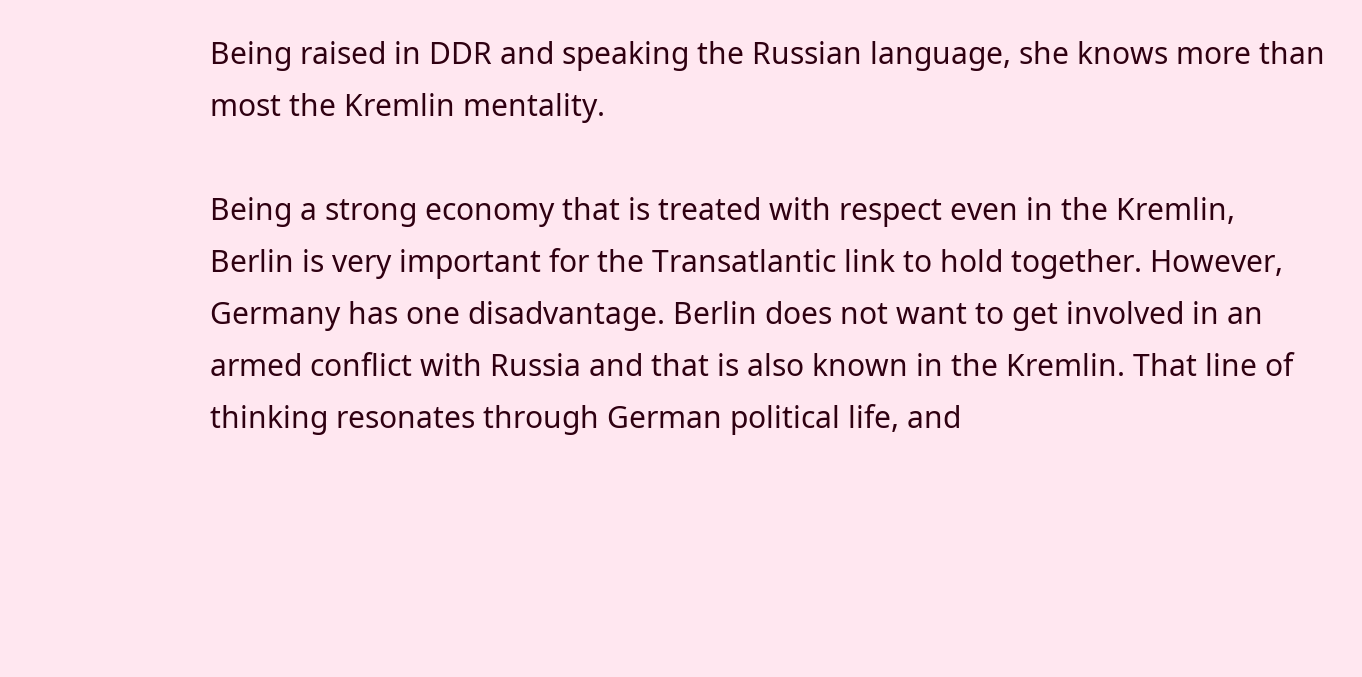Being raised in DDR and speaking the Russian language, she knows more than most the Kremlin mentality.

Being a strong economy that is treated with respect even in the Kremlin, Berlin is very important for the Transatlantic link to hold together. However, Germany has one disadvantage. Berlin does not want to get involved in an armed conflict with Russia and that is also known in the Kremlin. That line of thinking resonates through German political life, and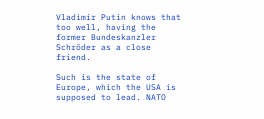Vladimir Putin knows that too well, having the former Bundeskanzler Schröder as a close friend.

Such is the state of Europe, which the USA is supposed to lead. NATO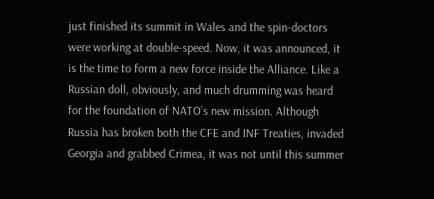just finished its summit in Wales and the spin-doctors were working at double-speed. Now, it was announced, it is the time to form a new force inside the Alliance. Like a Russian doll, obviously, and much drumming was heard for the foundation of NATO’s new mission. Although Russia has broken both the CFE and INF Treaties, invaded Georgia and grabbed Crimea, it was not until this summer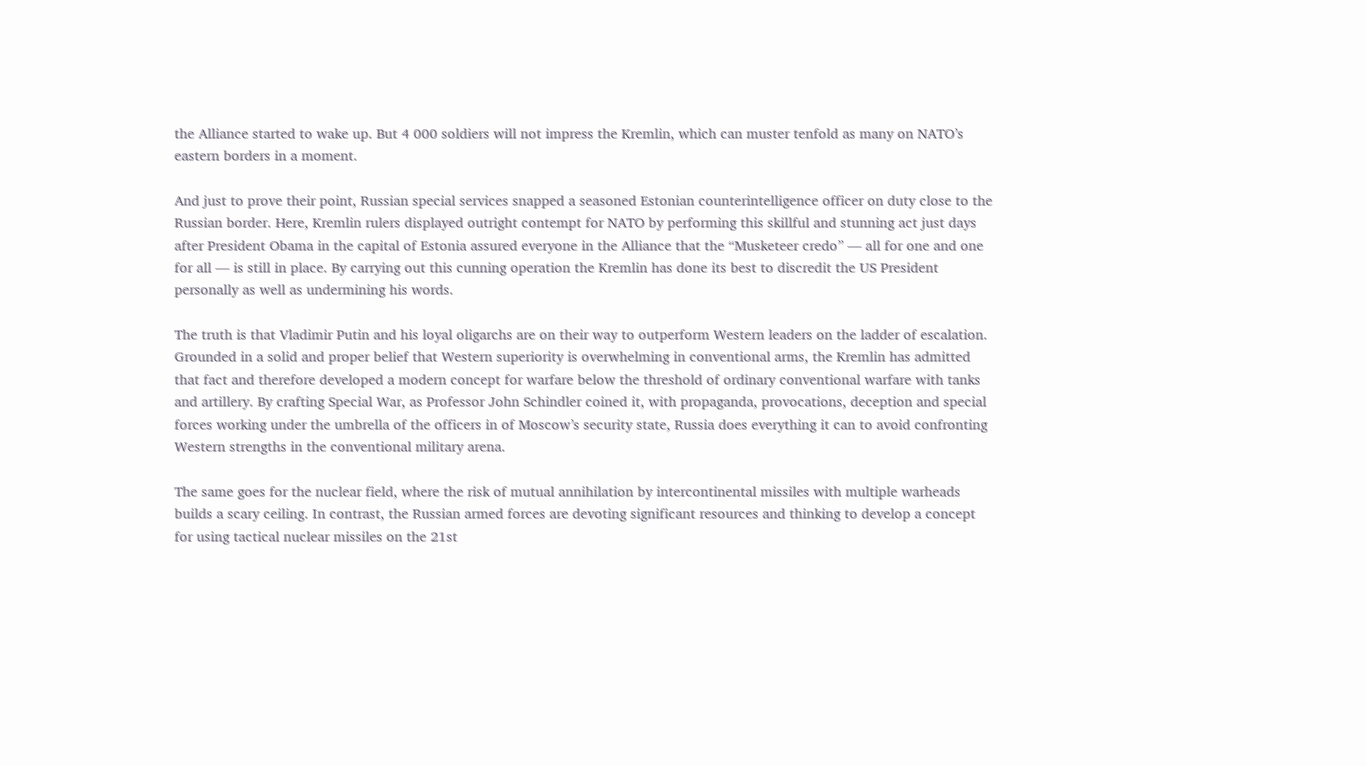the Alliance started to wake up. But 4 000 soldiers will not impress the Kremlin, which can muster tenfold as many on NATO’s eastern borders in a moment.

And just to prove their point, Russian special services snapped a seasoned Estonian counterintelligence officer on duty close to the Russian border. Here, Kremlin rulers displayed outright contempt for NATO by performing this skillful and stunning act just days after President Obama in the capital of Estonia assured everyone in the Alliance that the “Musketeer credo” — all for one and one for all — is still in place. By carrying out this cunning operation the Kremlin has done its best to discredit the US President personally as well as undermining his words.

The truth is that Vladimir Putin and his loyal oligarchs are on their way to outperform Western leaders on the ladder of escalation. Grounded in a solid and proper belief that Western superiority is overwhelming in conventional arms, the Kremlin has admitted that fact and therefore developed a modern concept for warfare below the threshold of ordinary conventional warfare with tanks and artillery. By crafting Special War, as Professor John Schindler coined it, with propaganda, provocations, deception and special forces working under the umbrella of the officers in of Moscow’s security state, Russia does everything it can to avoid confronting Western strengths in the conventional military arena.

The same goes for the nuclear field, where the risk of mutual annihilation by intercontinental missiles with multiple warheads builds a scary ceiling. In contrast, the Russian armed forces are devoting significant resources and thinking to develop a concept for using tactical nuclear missiles on the 21st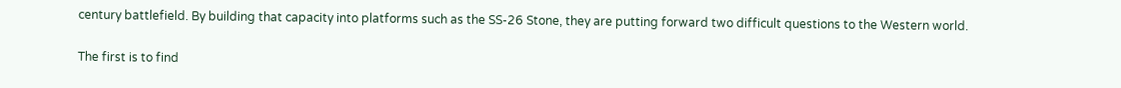century battlefield. By building that capacity into platforms such as the SS-26 Stone, they are putting forward two difficult questions to the Western world.

The first is to find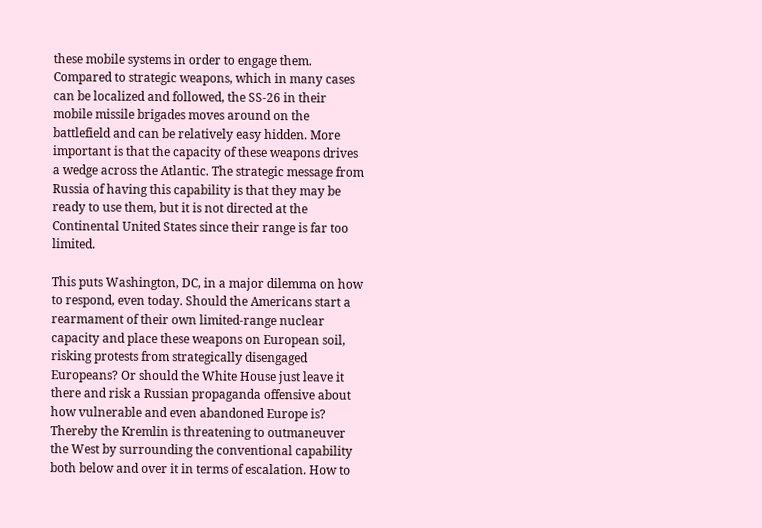these mobile systems in order to engage them. Compared to strategic weapons, which in many cases can be localized and followed, the SS-26 in their mobile missile brigades moves around on the battlefield and can be relatively easy hidden. More important is that the capacity of these weapons drives a wedge across the Atlantic. The strategic message from Russia of having this capability is that they may be ready to use them, but it is not directed at the Continental United States since their range is far too limited.

This puts Washington, DC, in a major dilemma on how to respond, even today. Should the Americans start a rearmament of their own limited-range nuclear capacity and place these weapons on European soil, risking protests from strategically disengaged Europeans? Or should the White House just leave it there and risk a Russian propaganda offensive about how vulnerable and even abandoned Europe is? Thereby the Kremlin is threatening to outmaneuver the West by surrounding the conventional capability both below and over it in terms of escalation. How to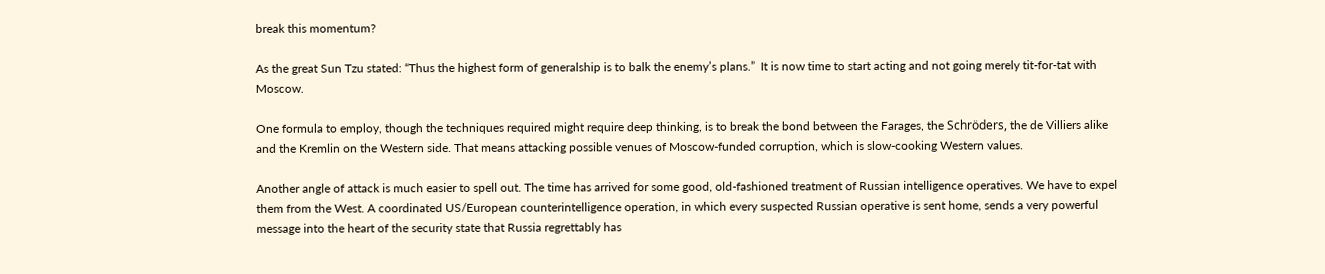break this momentum?

As the great Sun Tzu stated: “Thus the highest form of generalship is to balk the enemy’s plans.”  It is now time to start acting and not going merely tit-for-tat with Moscow.

One formula to employ, though the techniques required might require deep thinking, is to break the bond between the Farages, the Schröders, the de Villiers alike and the Kremlin on the Western side. That means attacking possible venues of Moscow-funded corruption, which is slow-cooking Western values.

Another angle of attack is much easier to spell out. The time has arrived for some good, old-fashioned treatment of Russian intelligence operatives. We have to expel them from the West. A coordinated US/European counterintelligence operation, in which every suspected Russian operative is sent home, sends a very powerful message into the heart of the security state that Russia regrettably has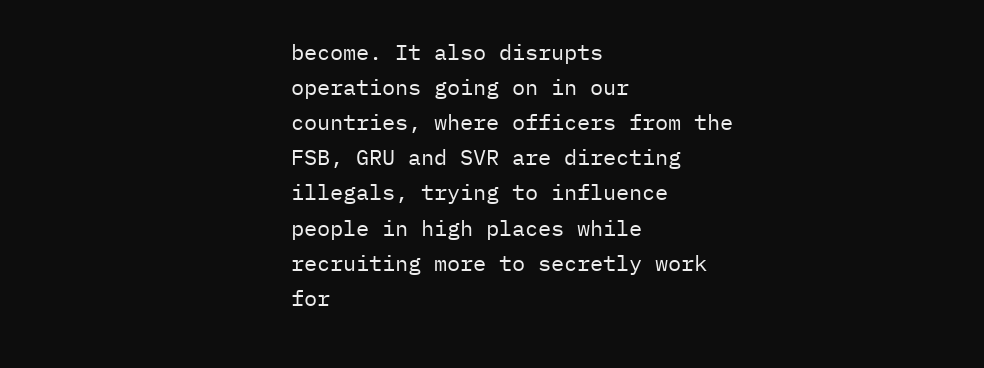become. It also disrupts operations going on in our countries, where officers from the FSB, GRU and SVR are directing illegals, trying to influence people in high places while recruiting more to secretly work for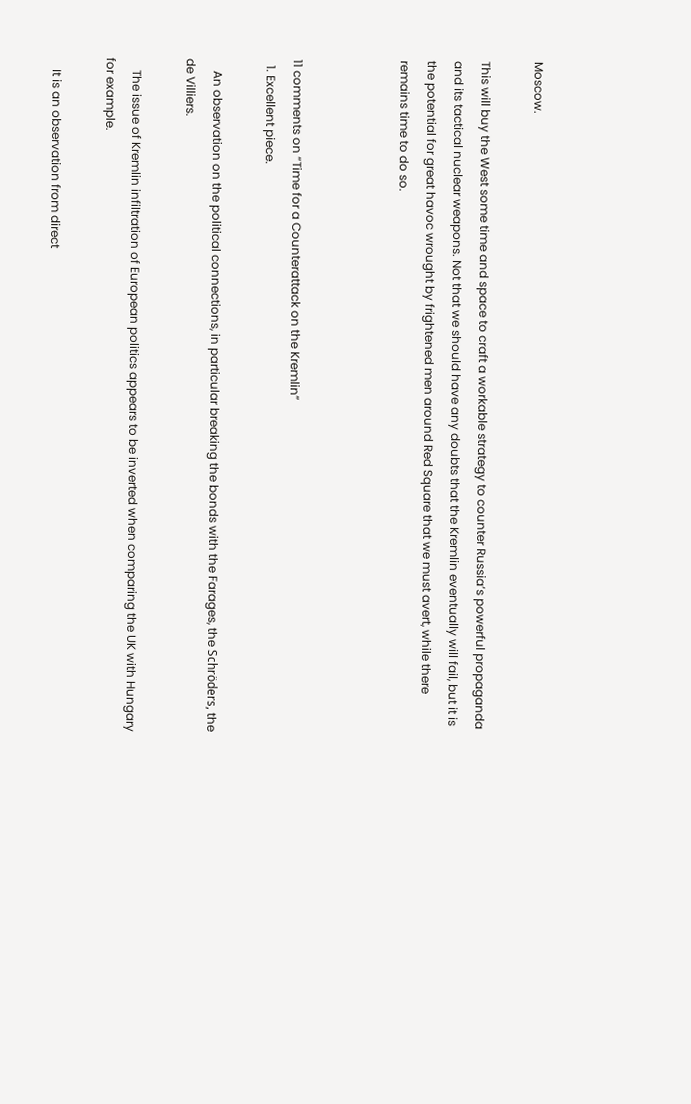Moscow.

This will buy the West some time and space to craft a workable strategy to counter Russia’s powerful propaganda and its tactical nuclear weapons. Not that we should have any doubts that the Kremlin eventually will fail, but it is the potential for great havoc wrought by frightened men around Red Square that we must avert, while there remains time to do so.



11 comments on “Time for a Counterattack on the Kremlin”
  1. Excellent piece.

    An observation on the political connections, in particular breaking the bonds with the Farages, the Schröders, the de Villiers.

    The issue of Kremlin infiltration of European politics appears to be inverted when comparing the UK with Hungary for example.

    It is an observation from direct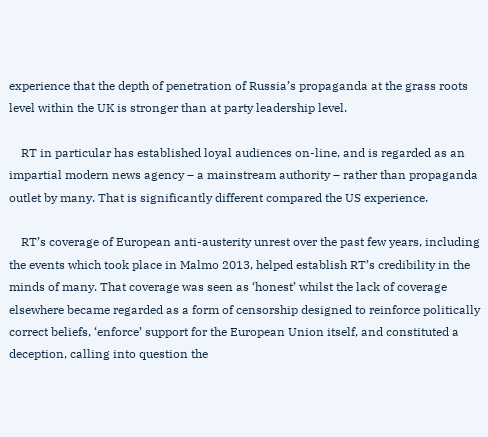experience that the depth of penetration of Russia’s propaganda at the grass roots level within the UK is stronger than at party leadership level.

    RT in particular has established loyal audiences on-line, and is regarded as an impartial modern news agency – a mainstream authority – rather than propaganda outlet by many. That is significantly different compared the US experience.

    RT’s coverage of European anti-austerity unrest over the past few years, including the events which took place in Malmo 2013, helped establish RT’s credibility in the minds of many. That coverage was seen as ‘honest’ whilst the lack of coverage elsewhere became regarded as a form of censorship designed to reinforce politically correct beliefs, ‘enforce’ support for the European Union itself, and constituted a deception, calling into question the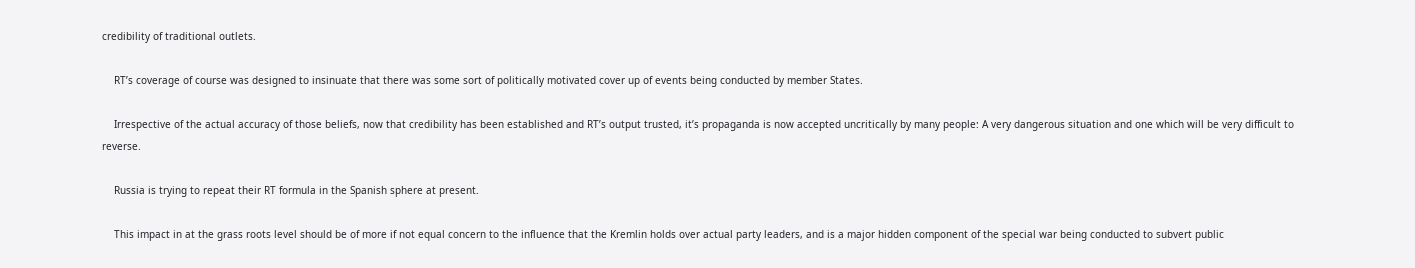credibility of traditional outlets.

    RT’s coverage of course was designed to insinuate that there was some sort of politically motivated cover up of events being conducted by member States.

    Irrespective of the actual accuracy of those beliefs, now that credibility has been established and RT’s output trusted, it’s propaganda is now accepted uncritically by many people: A very dangerous situation and one which will be very difficult to reverse.

    Russia is trying to repeat their RT formula in the Spanish sphere at present.

    This impact in at the grass roots level should be of more if not equal concern to the influence that the Kremlin holds over actual party leaders, and is a major hidden component of the special war being conducted to subvert public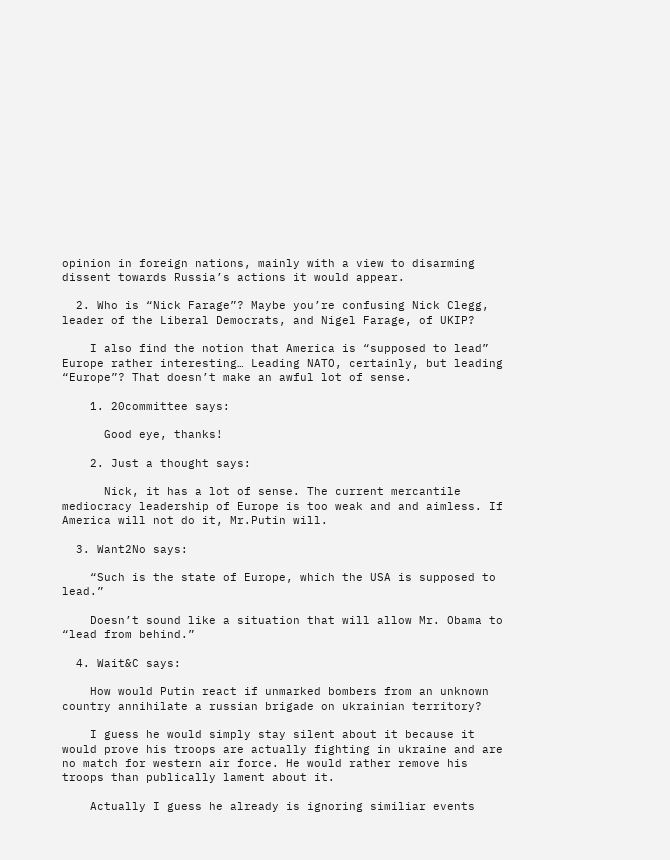opinion in foreign nations, mainly with a view to disarming dissent towards Russia’s actions it would appear.

  2. Who is “Nick Farage”? Maybe you’re confusing Nick Clegg, leader of the Liberal Democrats, and Nigel Farage, of UKIP?

    I also find the notion that America is “supposed to lead” Europe rather interesting… Leading NATO, certainly, but leading “Europe”? That doesn’t make an awful lot of sense.

    1. 20committee says:

      Good eye, thanks!

    2. Just a thought says:

      Nick, it has a lot of sense. The current mercantile mediocracy leadership of Europe is too weak and and aimless. If America will not do it, Mr.Putin will.

  3. Want2No says:

    “Such is the state of Europe, which the USA is supposed to lead.”

    Doesn’t sound like a situation that will allow Mr. Obama to “lead from behind.”

  4. Wait&C says:

    How would Putin react if unmarked bombers from an unknown country annihilate a russian brigade on ukrainian territory?

    I guess he would simply stay silent about it because it would prove his troops are actually fighting in ukraine and are no match for western air force. He would rather remove his troops than publically lament about it.

    Actually I guess he already is ignoring similiar events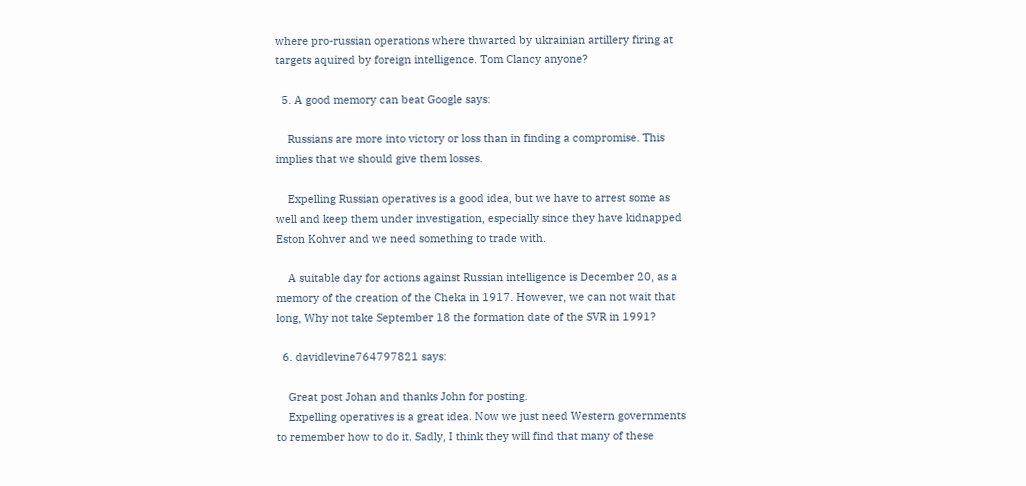where pro-russian operations where thwarted by ukrainian artillery firing at targets aquired by foreign intelligence. Tom Clancy anyone?

  5. A good memory can beat Google says:

    Russians are more into victory or loss than in finding a compromise. This implies that we should give them losses.

    Expelling Russian operatives is a good idea, but we have to arrest some as well and keep them under investigation, especially since they have kidnapped Eston Kohver and we need something to trade with.

    A suitable day for actions against Russian intelligence is December 20, as a memory of the creation of the Cheka in 1917. However, we can not wait that long, Why not take September 18 the formation date of the SVR in 1991?

  6. davidlevine764797821 says:

    Great post Johan and thanks John for posting.
    Expelling operatives is a great idea. Now we just need Western governments to remember how to do it. Sadly, I think they will find that many of these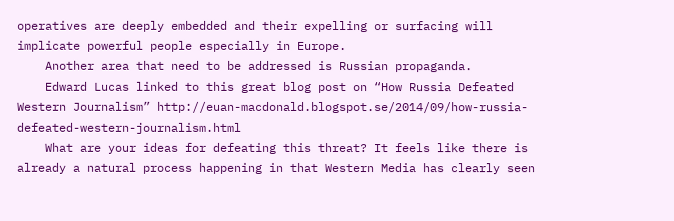operatives are deeply embedded and their expelling or surfacing will implicate powerful people especially in Europe.
    Another area that need to be addressed is Russian propaganda.
    Edward Lucas linked to this great blog post on “How Russia Defeated Western Journalism” http://euan-macdonald.blogspot.se/2014/09/how-russia-defeated-western-journalism.html
    What are your ideas for defeating this threat? It feels like there is already a natural process happening in that Western Media has clearly seen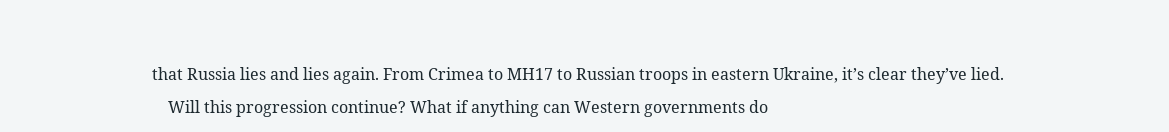that Russia lies and lies again. From Crimea to MH17 to Russian troops in eastern Ukraine, it’s clear they’ve lied.
    Will this progression continue? What if anything can Western governments do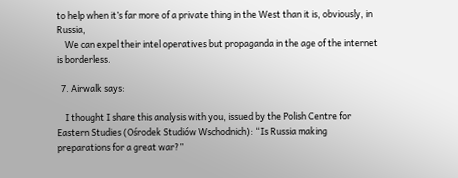to help when it’s far more of a private thing in the West than it is, obviously, in Russia,
    We can expel their intel operatives but propaganda in the age of the internet is borderless.

  7. Airwalk says:

    I thought I share this analysis with you, issued by the Polish Centre for Eastern Studies (Ośrodek Studiów Wschodnich): “Is Russia making preparations for a great war?”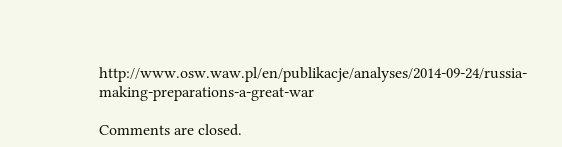http://www.osw.waw.pl/en/publikacje/analyses/2014-09-24/russia-making-preparations-a-great-war

Comments are closed.